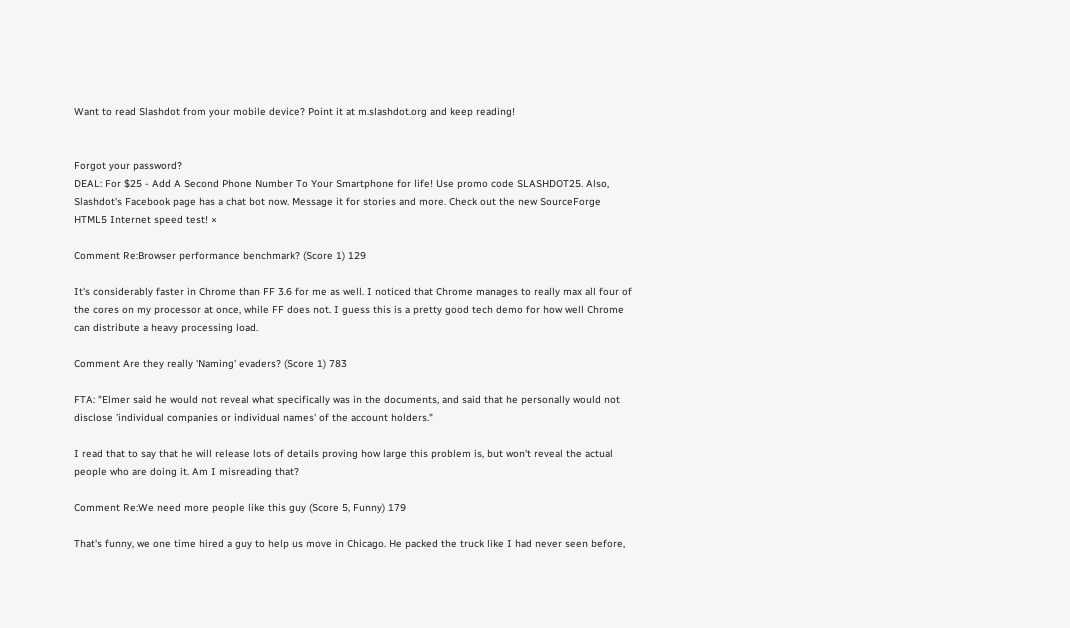Want to read Slashdot from your mobile device? Point it at m.slashdot.org and keep reading!


Forgot your password?
DEAL: For $25 - Add A Second Phone Number To Your Smartphone for life! Use promo code SLASHDOT25. Also, Slashdot's Facebook page has a chat bot now. Message it for stories and more. Check out the new SourceForge HTML5 Internet speed test! ×

Comment Re:Browser performance benchmark? (Score 1) 129

It's considerably faster in Chrome than FF 3.6 for me as well. I noticed that Chrome manages to really max all four of the cores on my processor at once, while FF does not. I guess this is a pretty good tech demo for how well Chrome can distribute a heavy processing load.

Comment Are they really 'Naming' evaders? (Score 1) 783

FTA: "Elmer said he would not reveal what specifically was in the documents, and said that he personally would not disclose 'individual companies or individual names' of the account holders."

I read that to say that he will release lots of details proving how large this problem is, but won't reveal the actual people who are doing it. Am I misreading that?

Comment Re:We need more people like this guy (Score 5, Funny) 179

That's funny, we one time hired a guy to help us move in Chicago. He packed the truck like I had never seen before,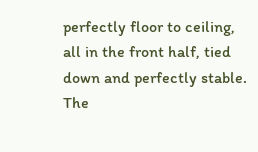perfectly floor to ceiling, all in the front half, tied down and perfectly stable. The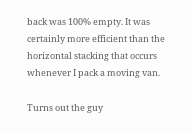back was 100% empty. It was certainly more efficient than the horizontal stacking that occurs whenever I pack a moving van.

Turns out the guy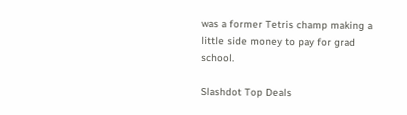was a former Tetris champ making a little side money to pay for grad school.

Slashdot Top Deals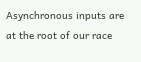Asynchronous inputs are at the root of our race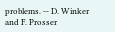problems. -- D. Winker and F. Prosser